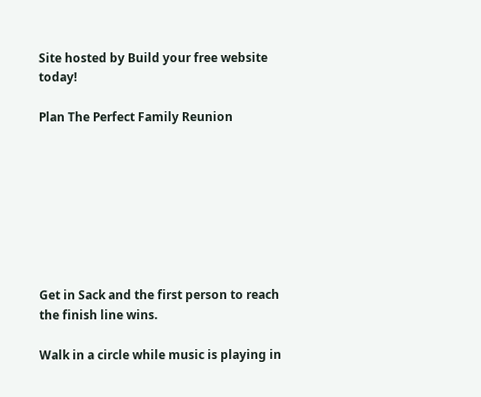Site hosted by Build your free website today!

Plan The Perfect Family Reunion








Get in Sack and the first person to reach the finish line wins.

Walk in a circle while music is playing in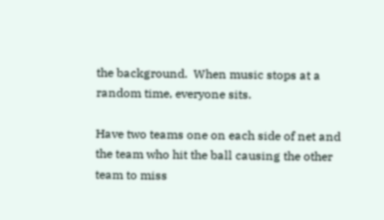the background.  When music stops at a random time, everyone sits.

Have two teams one on each side of net and the team who hit the ball causing the other team to miss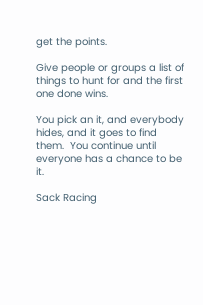get the points.

Give people or groups a list of things to hunt for and the first one done wins.

You pick an it, and everybody hides, and it goes to find them.  You continue until everyone has a chance to be it.

Sack Racing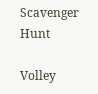Scavenger Hunt

Volley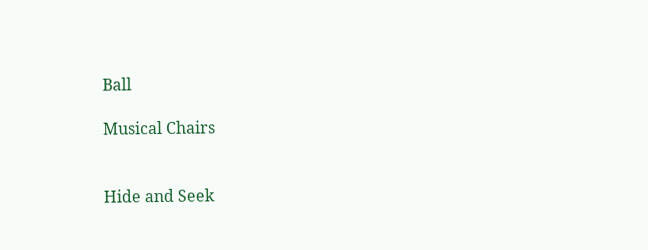Ball

Musical Chairs


Hide and Seek